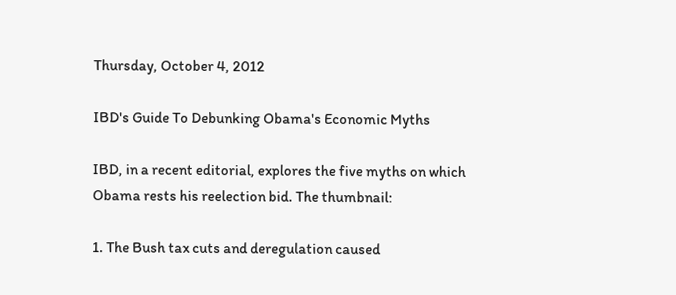Thursday, October 4, 2012

IBD's Guide To Debunking Obama's Economic Myths

IBD, in a recent editorial, explores the five myths on which Obama rests his reelection bid. The thumbnail:

1. The Bush tax cuts and deregulation caused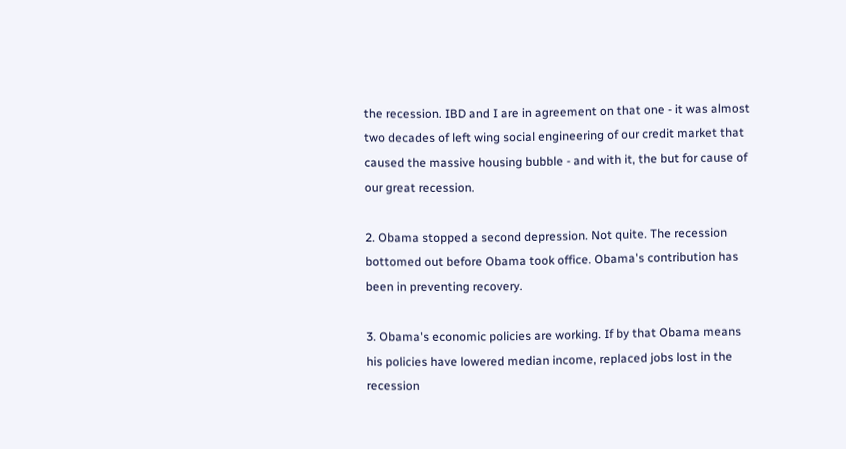the recession. IBD and I are in agreement on that one - it was almost two decades of left wing social engineering of our credit market that caused the massive housing bubble - and with it, the but for cause of our great recession.

2. Obama stopped a second depression. Not quite. The recession bottomed out before Obama took office. Obama's contribution has been in preventing recovery.

3. Obama's economic policies are working. If by that Obama means his policies have lowered median income, replaced jobs lost in the recession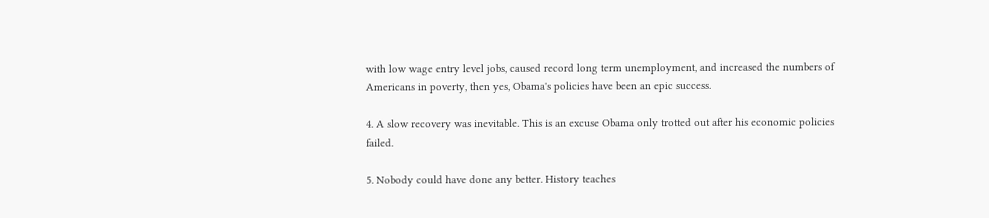with low wage entry level jobs, caused record long term unemployment, and increased the numbers of Americans in poverty, then yes, Obama's policies have been an epic success.

4. A slow recovery was inevitable. This is an excuse Obama only trotted out after his economic policies failed.

5. Nobody could have done any better. History teaches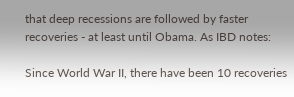that deep recessions are followed by faster recoveries - at least until Obama. As IBD notes:

Since World War II, there have been 10 recoveries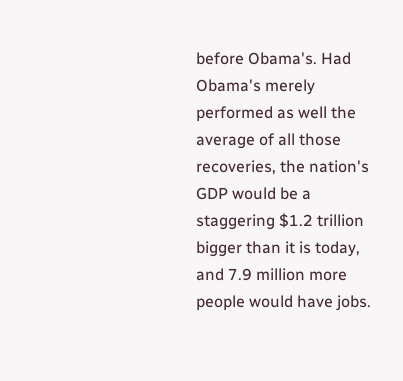before Obama's. Had Obama's merely performed as well the average of all those recoveries, the nation's GDP would be a staggering $1.2 trillion bigger than it is today, and 7.9 million more people would have jobs.